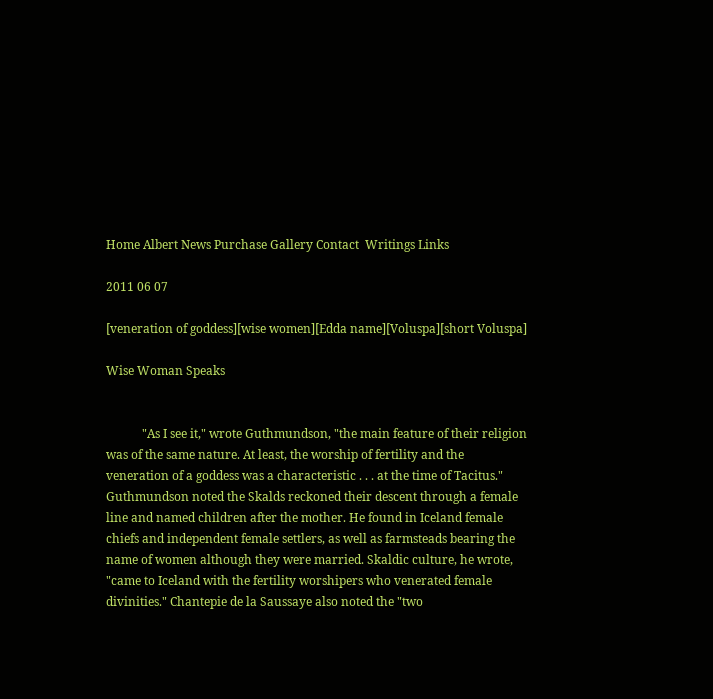Home Albert News Purchase Gallery Contact  Writings Links

2011 06 07

[veneration of goddess][wise women][Edda name][Voluspa][short Voluspa]

Wise Woman Speaks


            "As I see it," wrote Guthmundson, "the main feature of their religion was of the same nature. At least, the worship of fertility and the veneration of a goddess was a characteristic . . . at the time of Tacitus." Guthmundson noted the Skalds reckoned their descent through a female line and named children after the mother. He found in Iceland female chiefs and independent female settlers, as well as farmsteads bearing the name of women although they were married. Skaldic culture, he wrote, "came to Iceland with the fertility worshipers who venerated female divinities." Chantepie de la Saussaye also noted the "two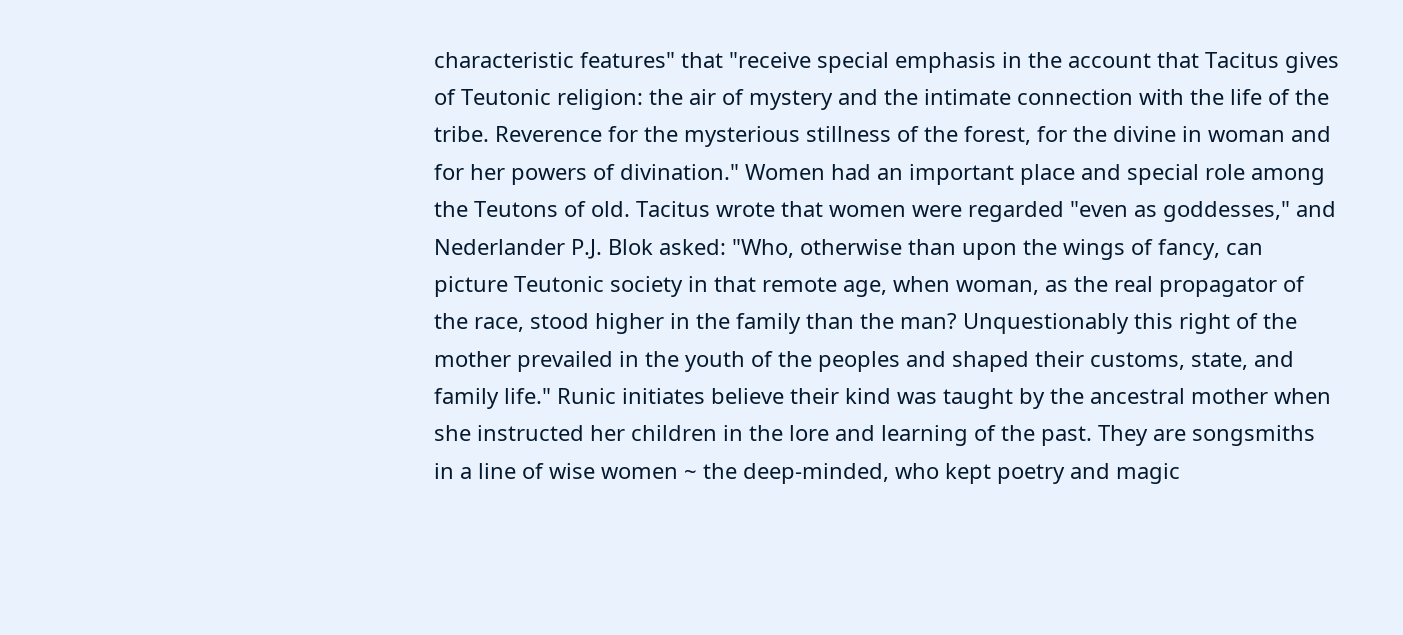characteristic features" that "receive special emphasis in the account that Tacitus gives of Teutonic religion: the air of mystery and the intimate connection with the life of the tribe. Reverence for the mysterious stillness of the forest, for the divine in woman and for her powers of divination." Women had an important place and special role among the Teutons of old. Tacitus wrote that women were regarded "even as goddesses," and Nederlander P.J. Blok asked: "Who, otherwise than upon the wings of fancy, can picture Teutonic society in that remote age, when woman, as the real propagator of the race, stood higher in the family than the man? Unquestionably this right of the mother prevailed in the youth of the peoples and shaped their customs, state, and family life." Runic initiates believe their kind was taught by the ancestral mother when she instructed her children in the lore and learning of the past. They are songsmiths in a line of wise women ~ the deep-minded, who kept poetry and magic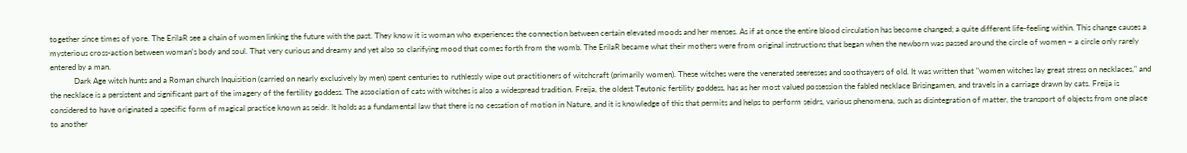together since times of yore. The ErilaR see a chain of women linking the future with the past. They know it is woman who experiences the connection between certain elevated moods and her menses. As if at once the entire blood circulation has become changed; a quite different life-feeling within. This change causes a mysterious cross-action between woman's body and soul. That very curious and dreamy and yet also so clarifying mood that comes forth from the womb. The ErilaR became what their mothers were from original instructions that began when the newborn was passed around the circle of women ~ a circle only rarely entered by a man.
            Dark Age witch hunts and a Roman church Inquisition (carried on nearly exclusively by men) spent centuries to ruthlessly wipe out practitioners of witchcraft (primarily women). These witches were the venerated seeresses and soothsayers of old. It was written that "women witches lay great stress on necklaces," and the necklace is a persistent and significant part of the imagery of the fertility goddess. The association of cats with witches is also a widespread tradition. Freija, the oldest Teutonic fertility goddess, has as her most valued possession the fabled necklace Brisingamen, and travels in a carriage drawn by cats. Freija is considered to have originated a specific form of magical practice known as seidr. It holds as a fundamental law that there is no cessation of motion in Nature, and it is knowledge of this that permits and helps to perform seidrs, various phenomena, such as disintegration of matter, the transport of objects from one place to another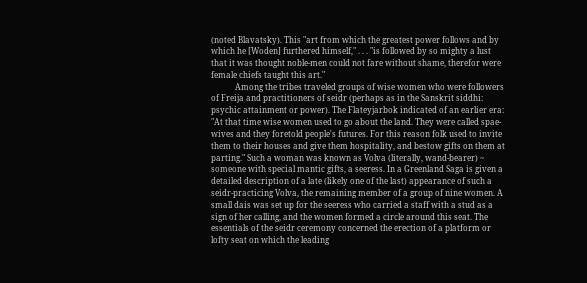(noted Blavatsky). This "art from which the greatest power follows and by which he [Woden] furthered himself," . . . "is followed by so mighty a lust that it was thought noble-men could not fare without shame, therefor were female chiefs taught this art."
            Among the tribes traveled groups of wise women who were followers of Freija and practitioners of seidr (perhaps as in the Sanskrit siddhi: psychic attainment or power). The Flateyjarbok indicated of an earlier era: "At that time wise women used to go about the land. They were called spae-wives and they foretold people's futures. For this reason folk used to invite them to their houses and give them hospitality, and bestow gifts on them at parting." Such a woman was known as Volva (literally, wand-bearer) ~ someone with special mantic gifts, a seeress. In a Greenland Saga is given a detailed description of a late (likely one of the last) appearance of such a seidr-practicing Volva, the remaining member of a group of nine women. A small dais was set up for the seeress who carried a staff with a stud as a sign of her calling, and the women formed a circle around this seat. The essentials of the seidr ceremony concerned the erection of a platform or lofty seat on which the leading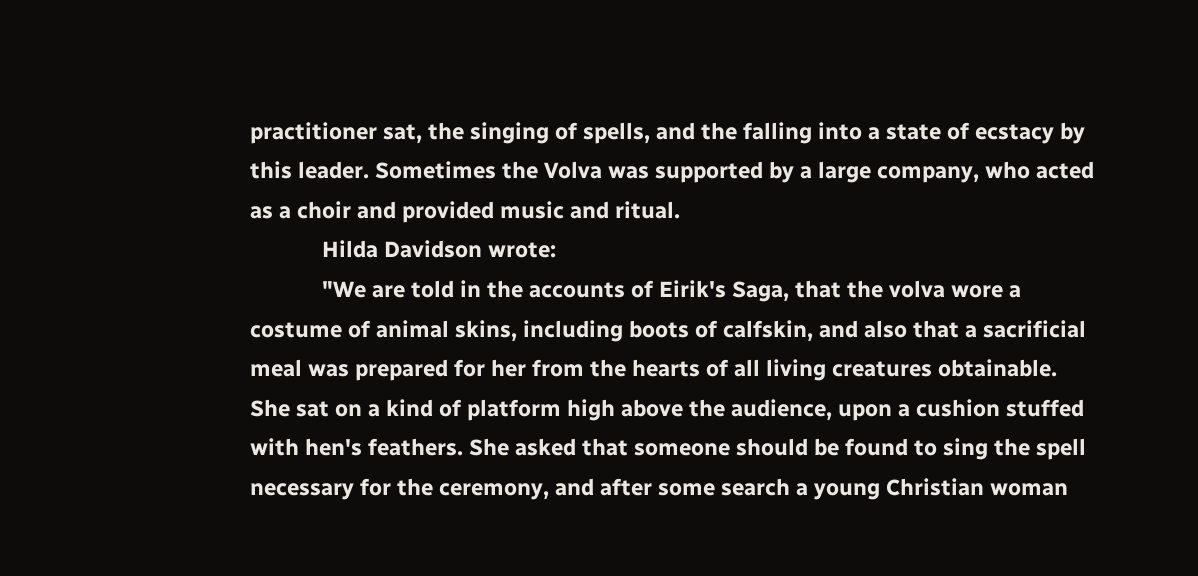practitioner sat, the singing of spells, and the falling into a state of ecstacy by this leader. Sometimes the Volva was supported by a large company, who acted as a choir and provided music and ritual.
            Hilda Davidson wrote:
            "We are told in the accounts of Eirik's Saga, that the volva wore a costume of animal skins, including boots of calfskin, and also that a sacrificial meal was prepared for her from the hearts of all living creatures obtainable. She sat on a kind of platform high above the audience, upon a cushion stuffed with hen's feathers. She asked that someone should be found to sing the spell necessary for the ceremony, and after some search a young Christian woman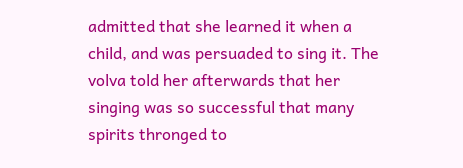admitted that she learned it when a child, and was persuaded to sing it. The volva told her afterwards that her singing was so successful that many spirits thronged to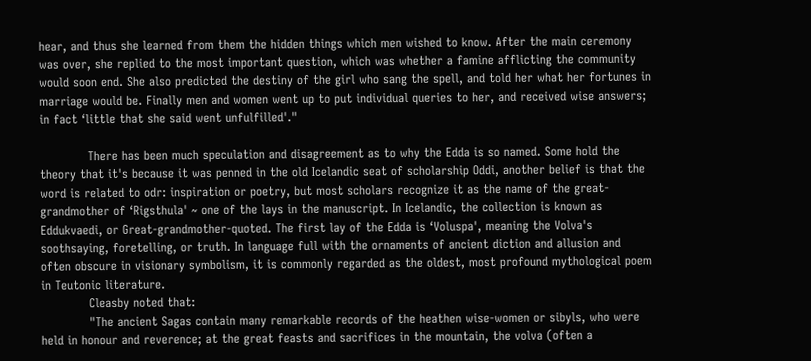hear, and thus she learned from them the hidden things which men wished to know. After the main ceremony was over, she replied to the most important question, which was whether a famine afflicting the community would soon end. She also predicted the destiny of the girl who sang the spell, and told her what her fortunes in marriage would be. Finally men and women went up to put individual queries to her, and received wise answers; in fact ‘little that she said went unfulfilled'."

            There has been much speculation and disagreement as to why the Edda is so named. Some hold the theory that it's because it was penned in the old Icelandic seat of scholarship Oddi, another belief is that the word is related to odr: inspiration or poetry, but most scholars recognize it as the name of the great-grandmother of ‘Rigsthula' ~ one of the lays in the manuscript. In Icelandic, the collection is known as Eddukvaedi, or Great-grandmother-quoted. The first lay of the Edda is ‘Voluspa', meaning the Volva's soothsaying, foretelling, or truth. In language full with the ornaments of ancient diction and allusion and often obscure in visionary symbolism, it is commonly regarded as the oldest, most profound mythological poem in Teutonic literature.
            Cleasby noted that:
            "The ancient Sagas contain many remarkable records of the heathen wise-women or sibyls, who were held in honour and reverence; at the great feasts and sacrifices in the mountain, the volva (often a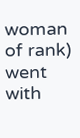woman of rank) went with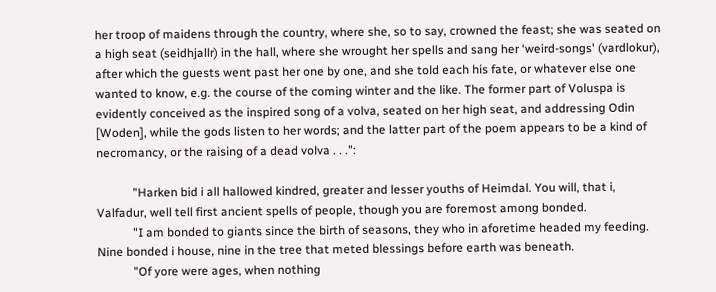her troop of maidens through the country, where she, so to say, crowned the feast; she was seated on a high seat (seidhjallr) in the hall, where she wrought her spells and sang her ‘weird-songs' (vardlokur), after which the guests went past her one by one, and she told each his fate, or whatever else one wanted to know, e.g. the course of the coming winter and the like. The former part of Voluspa is evidently conceived as the inspired song of a volva, seated on her high seat, and addressing Odin [Woden], while the gods listen to her words; and the latter part of the poem appears to be a kind of necromancy, or the raising of a dead volva . . .":

            "Harken bid i all hallowed kindred, greater and lesser youths of Heimdal. You will, that i, Valfadur, well tell first ancient spells of people, though you are foremost among bonded.
            "I am bonded to giants since the birth of seasons, they who in aforetime headed my feeding. Nine bonded i house, nine in the tree that meted blessings before earth was beneath.
            "Of yore were ages, when nothing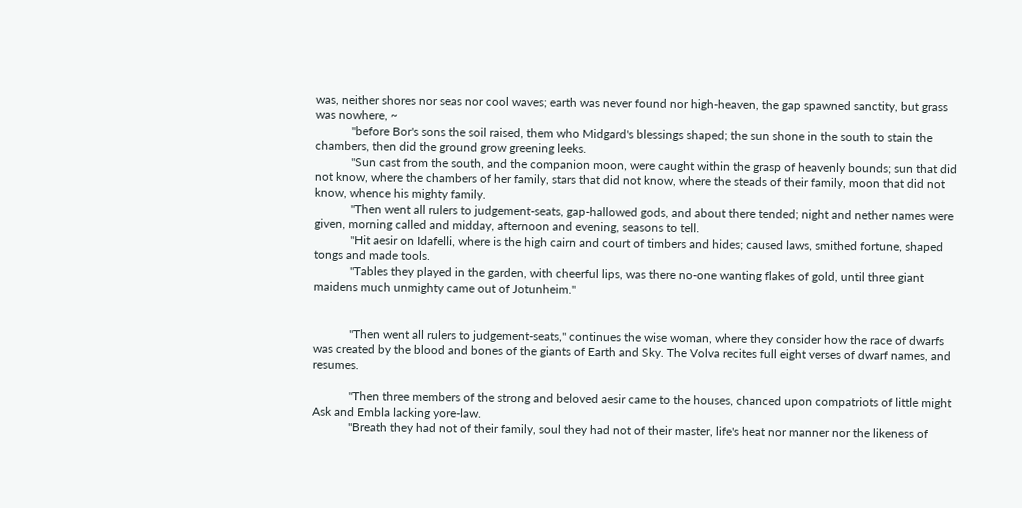was, neither shores nor seas nor cool waves; earth was never found nor high-heaven, the gap spawned sanctity, but grass was nowhere, ~
            "before Bor's sons the soil raised, them who Midgard's blessings shaped; the sun shone in the south to stain the chambers, then did the ground grow greening leeks.
            "Sun cast from the south, and the companion moon, were caught within the grasp of heavenly bounds; sun that did not know, where the chambers of her family, stars that did not know, where the steads of their family, moon that did not know, whence his mighty family.
            "Then went all rulers to judgement-seats, gap-hallowed gods, and about there tended; night and nether names were given, morning called and midday, afternoon and evening, seasons to tell.
            "Hit aesir on Idafelli, where is the high cairn and court of timbers and hides; caused laws, smithed fortune, shaped tongs and made tools.
            "Tables they played in the garden, with cheerful lips, was there no-one wanting flakes of gold, until three giant maidens much unmighty came out of Jotunheim."


            "Then went all rulers to judgement-seats," continues the wise woman, where they consider how the race of dwarfs was created by the blood and bones of the giants of Earth and Sky. The Volva recites full eight verses of dwarf names, and resumes.

            "Then three members of the strong and beloved aesir came to the houses, chanced upon compatriots of little might Ask and Embla lacking yore-law.
            "Breath they had not of their family, soul they had not of their master, life's heat nor manner nor the likeness of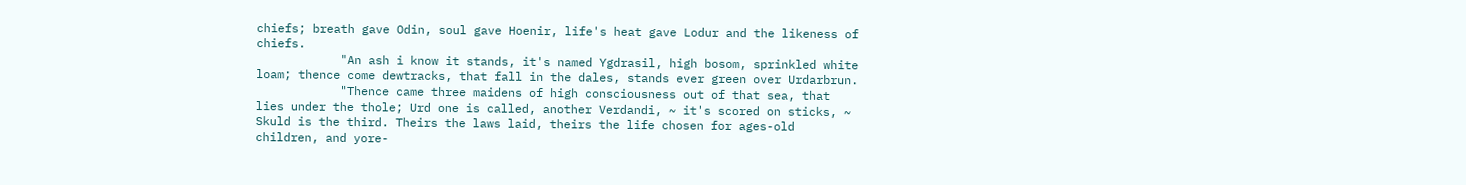chiefs; breath gave Odin, soul gave Hoenir, life's heat gave Lodur and the likeness of chiefs.
            "An ash i know it stands, it's named Ygdrasil, high bosom, sprinkled white loam; thence come dewtracks, that fall in the dales, stands ever green over Urdarbrun.
            "Thence came three maidens of high consciousness out of that sea, that lies under the thole; Urd one is called, another Verdandi, ~ it's scored on sticks, ~ Skuld is the third. Theirs the laws laid, theirs the life chosen for ages-old children, and yore-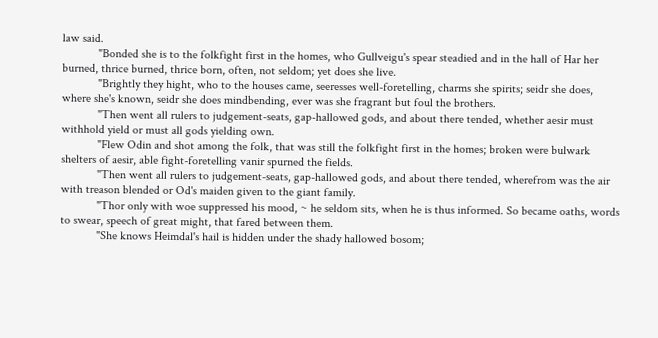law said.
            "Bonded she is to the folkfight first in the homes, who Gullveigu's spear steadied and in the hall of Har her burned, thrice burned, thrice born, often, not seldom; yet does she live.
            "Brightly they hight, who to the houses came, seeresses well-foretelling, charms she spirits; seidr she does, where she's known, seidr she does mindbending, ever was she fragrant but foul the brothers.
            "Then went all rulers to judgement-seats, gap-hallowed gods, and about there tended, whether aesir must withhold yield or must all gods yielding own.
            "Flew Odin and shot among the folk, that was still the folkfight first in the homes; broken were bulwark shelters of aesir, able fight-foretelling vanir spurned the fields.
            "Then went all rulers to judgement-seats, gap-hallowed gods, and about there tended, wherefrom was the air with treason blended or Od's maiden given to the giant family.
            "Thor only with woe suppressed his mood, ~ he seldom sits, when he is thus informed. So became oaths, words to swear, speech of great might, that fared between them.
            "She knows Heimdal's hail is hidden under the shady hallowed bosom;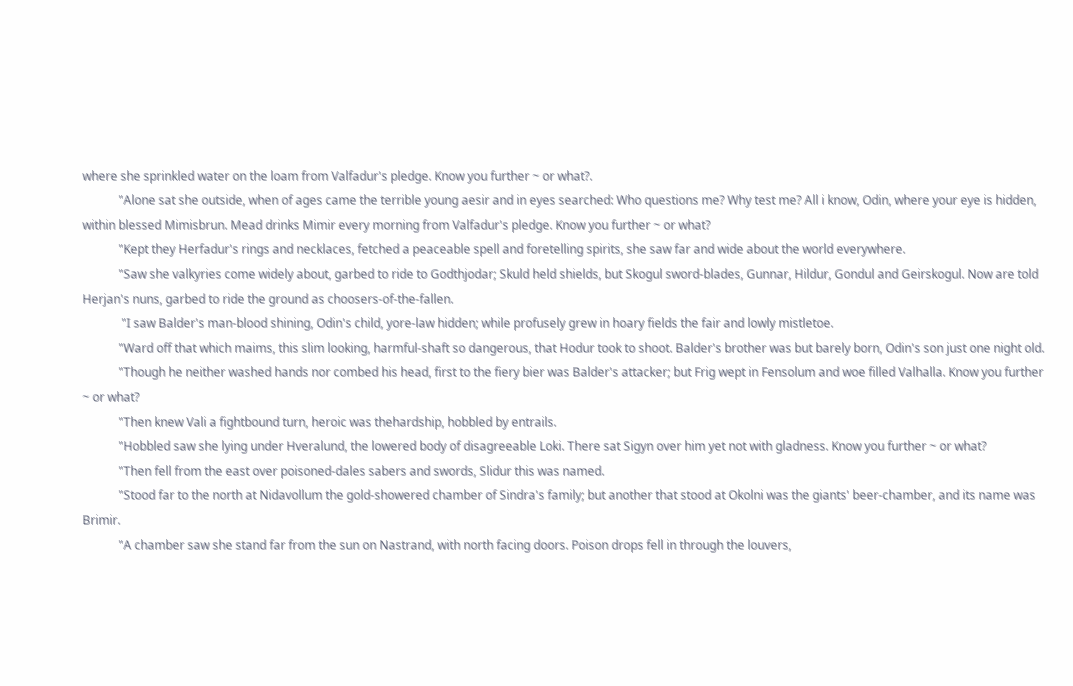where she sprinkled water on the loam from Valfadur's pledge. Know you further ~ or what?.
            "Alone sat she outside, when of ages came the terrible young aesir and in eyes searched: Who questions me? Why test me? All i know, Odin, where your eye is hidden, within blessed Mimisbrun. Mead drinks Mimir every morning from Valfadur's pledge. Know you further ~ or what?
            "Kept they Herfadur's rings and necklaces, fetched a peaceable spell and foretelling spirits, she saw far and wide about the world everywhere.
            "Saw she valkyries come widely about, garbed to ride to Godthjodar; Skuld held shields, but Skogul sword-blades, Gunnar, Hildur, Gondul and Geirskogul. Now are told Herjan's nuns, garbed to ride the ground as choosers-of-the-fallen.
             "I saw Balder's man-blood shining, Odin's child, yore-law hidden; while profusely grew in hoary fields the fair and lowly mistletoe.
            "Ward off that which maims, this slim looking, harmful-shaft so dangerous, that Hodur took to shoot. Balder's brother was but barely born, Odin's son just one night old.
            "Though he neither washed hands nor combed his head, first to the fiery bier was Balder's attacker; but Frig wept in Fensolum and woe filled Valhalla. Know you further ~ or what?
            "Then knew Vali a fightbound turn, heroic was thehardship, hobbled by entrails.
            "Hobbled saw she lying under Hveralund, the lowered body of disagreeable Loki. There sat Sigyn over him yet not with gladness. Know you further ~ or what?
            "Then fell from the east over poisoned-dales sabers and swords, Slidur this was named.
            "Stood far to the north at Nidavollum the gold-showered chamber of Sindra's family; but another that stood at Okolni was the giants' beer-chamber, and its name was Brimir.
            "A chamber saw she stand far from the sun on Nastrand, with north facing doors. Poison drops fell in through the louvers,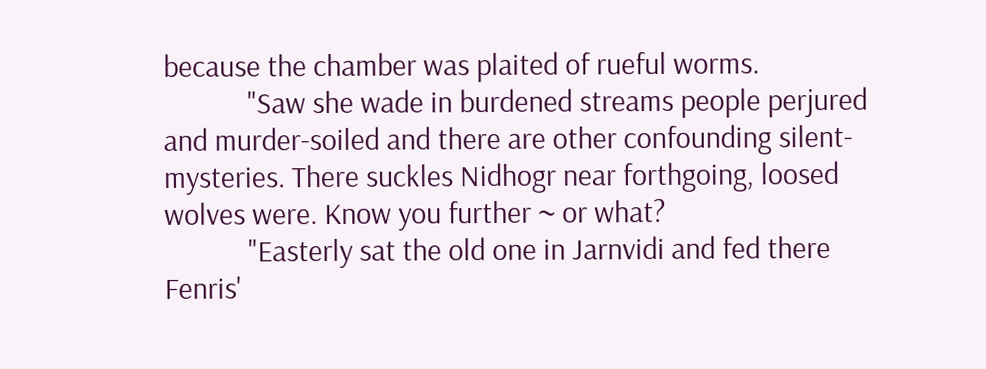because the chamber was plaited of rueful worms.
            "Saw she wade in burdened streams people perjured and murder-soiled and there are other confounding silent-mysteries. There suckles Nidhogr near forthgoing, loosed wolves were. Know you further ~ or what?
            "Easterly sat the old one in Jarnvidi and fed there Fenris'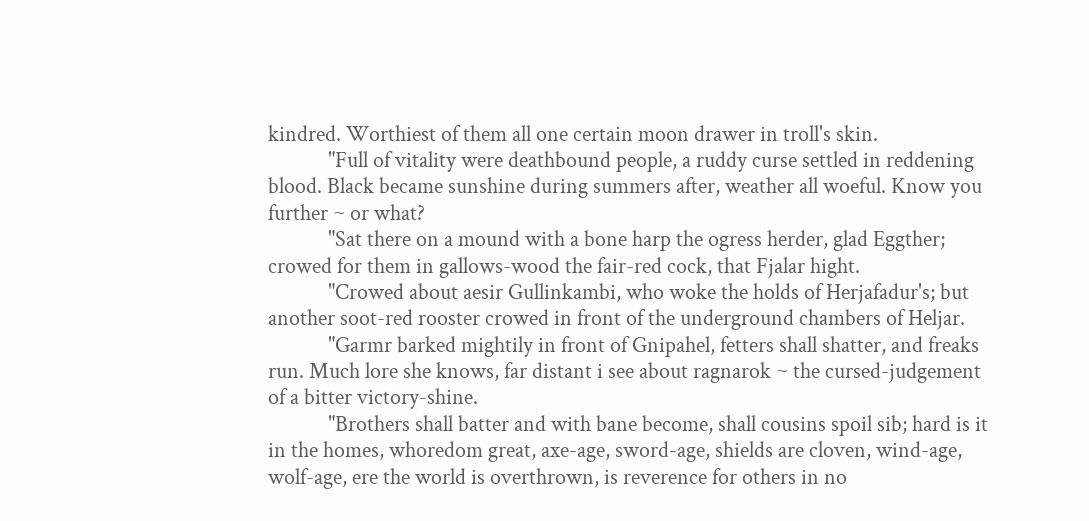kindred. Worthiest of them all one certain moon drawer in troll's skin.
            "Full of vitality were deathbound people, a ruddy curse settled in reddening blood. Black became sunshine during summers after, weather all woeful. Know you further ~ or what?
            "Sat there on a mound with a bone harp the ogress herder, glad Eggther; crowed for them in gallows-wood the fair-red cock, that Fjalar hight.
            "Crowed about aesir Gullinkambi, who woke the holds of Herjafadur's; but another soot-red rooster crowed in front of the underground chambers of Heljar.
            "Garmr barked mightily in front of Gnipahel, fetters shall shatter, and freaks run. Much lore she knows, far distant i see about ragnarok ~ the cursed-judgement of a bitter victory-shine.
            "Brothers shall batter and with bane become, shall cousins spoil sib; hard is it in the homes, whoredom great, axe-age, sword-age, shields are cloven, wind-age, wolf-age, ere the world is overthrown, is reverence for others in no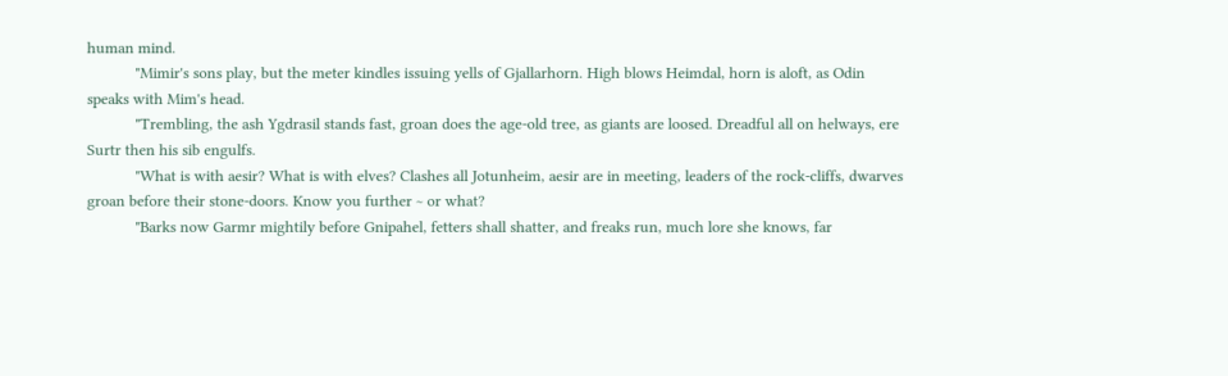human mind.
            "Mimir's sons play, but the meter kindles issuing yells of Gjallarhorn. High blows Heimdal, horn is aloft, as Odin speaks with Mim's head.
            "Trembling, the ash Ygdrasil stands fast, groan does the age-old tree, as giants are loosed. Dreadful all on helways, ere Surtr then his sib engulfs.
            "What is with aesir? What is with elves? Clashes all Jotunheim, aesir are in meeting, leaders of the rock-cliffs, dwarves groan before their stone-doors. Know you further ~ or what?
            "Barks now Garmr mightily before Gnipahel, fetters shall shatter, and freaks run, much lore she knows, far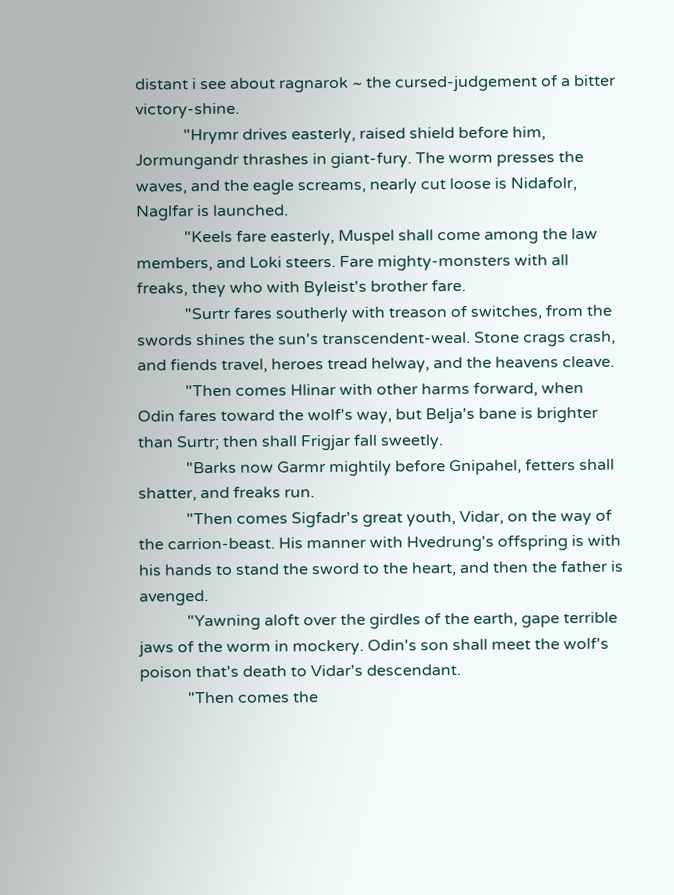distant i see about ragnarok ~ the cursed-judgement of a bitter victory-shine.
            "Hrymr drives easterly, raised shield before him, Jormungandr thrashes in giant-fury. The worm presses the waves, and the eagle screams, nearly cut loose is Nidafolr, Naglfar is launched.
            "Keels fare easterly, Muspel shall come among the law members, and Loki steers. Fare mighty-monsters with all freaks, they who with Byleist's brother fare.
            "Surtr fares southerly with treason of switches, from the swords shines the sun's transcendent-weal. Stone crags crash, and fiends travel, heroes tread helway, and the heavens cleave.
            "Then comes Hlinar with other harms forward, when Odin fares toward the wolf's way, but Belja's bane is brighter than Surtr; then shall Frigjar fall sweetly.
            "Barks now Garmr mightily before Gnipahel, fetters shall shatter, and freaks run.
            "Then comes Sigfadr's great youth, Vidar, on the way of the carrion-beast. His manner with Hvedrung's offspring is with his hands to stand the sword to the heart, and then the father is avenged.
            "Yawning aloft over the girdles of the earth, gape terrible jaws of the worm in mockery. Odin's son shall meet the wolf's poison that's death to Vidar's descendant.
            "Then comes the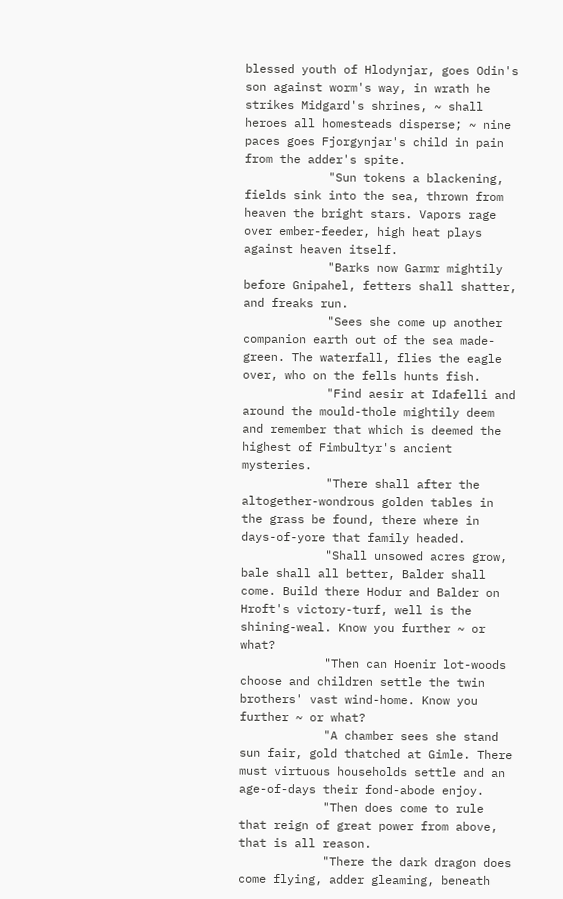blessed youth of Hlodynjar, goes Odin's son against worm's way, in wrath he strikes Midgard's shrines, ~ shall heroes all homesteads disperse; ~ nine paces goes Fjorgynjar's child in pain from the adder's spite.
            "Sun tokens a blackening, fields sink into the sea, thrown from heaven the bright stars. Vapors rage over ember-feeder, high heat plays against heaven itself.
            "Barks now Garmr mightily before Gnipahel, fetters shall shatter, and freaks run.
            "Sees she come up another companion earth out of the sea made-green. The waterfall, flies the eagle over, who on the fells hunts fish.
            "Find aesir at Idafelli and around the mould-thole mightily deem and remember that which is deemed the highest of Fimbultyr's ancient mysteries.
            "There shall after the altogether-wondrous golden tables in the grass be found, there where in days-of-yore that family headed.
            "Shall unsowed acres grow, bale shall all better, Balder shall come. Build there Hodur and Balder on Hroft's victory-turf, well is the shining-weal. Know you further ~ or what?
            "Then can Hoenir lot-woods choose and children settle the twin brothers' vast wind-home. Know you further ~ or what?
            "A chamber sees she stand sun fair, gold thatched at Gimle. There must virtuous households settle and an age-of-days their fond-abode enjoy.
            "Then does come to rule that reign of great power from above, that is all reason.
            "There the dark dragon does come flying, adder gleaming, beneath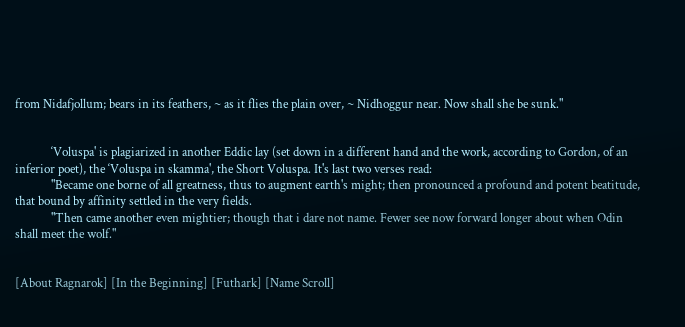from Nidafjollum; bears in its feathers, ~ as it flies the plain over, ~ Nidhoggur near. Now shall she be sunk."


            ‘Voluspa' is plagiarized in another Eddic lay (set down in a different hand and the work, according to Gordon, of an inferior poet), the ‘Voluspa in skamma', the Short Voluspa. It's last two verses read:
            "Became one borne of all greatness, thus to augment earth's might; then pronounced a profound and potent beatitude, that bound by affinity settled in the very fields.
            "Then came another even mightier; though that i dare not name. Fewer see now forward longer about when Odin shall meet the wolf."


[About Ragnarok] [In the Beginning] [Futhark] [Name Scroll]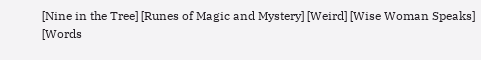[Nine in the Tree] [Runes of Magic and Mystery] [Weird] [Wise Woman Speaks] [Words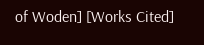of Woden] [Works Cited]